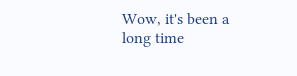Wow, it's been a long time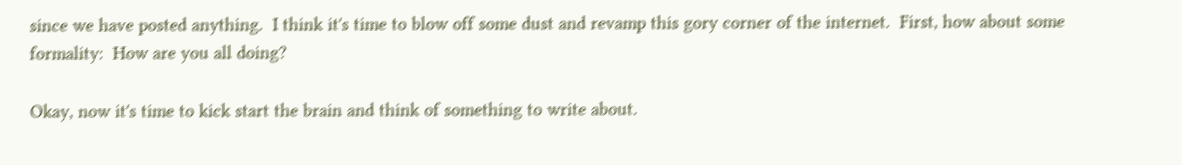since we have posted anything.  I think it's time to blow off some dust and revamp this gory corner of the internet.  First, how about some formality:  How are you all doing?

Okay, now it's time to kick start the brain and think of something to write about.